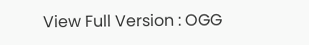View Full Version : OGG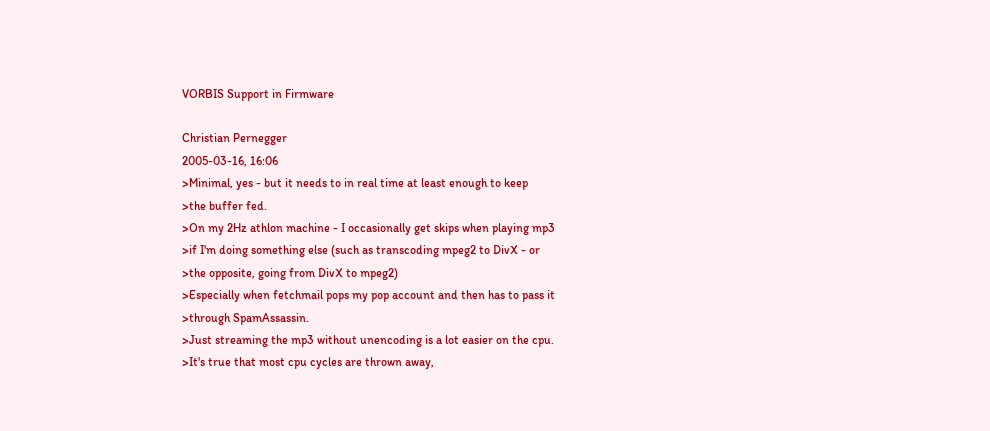VORBIS Support in Firmware

Christian Pernegger
2005-03-16, 16:06
>Minimal, yes - but it needs to in real time at least enough to keep
>the buffer fed.
>On my 2Hz athlon machine - I occasionally get skips when playing mp3
>if I'm doing something else (such as transcoding mpeg2 to DivX - or
>the opposite, going from DivX to mpeg2)
>Especially when fetchmail pops my pop account and then has to pass it
>through SpamAssassin.
>Just streaming the mp3 without unencoding is a lot easier on the cpu.
>It's true that most cpu cycles are thrown away,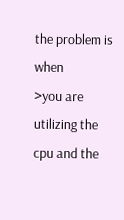the problem is when
>you are utilizing the cpu and the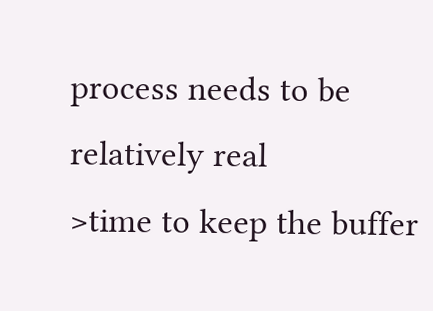process needs to be relatively real
>time to keep the buffer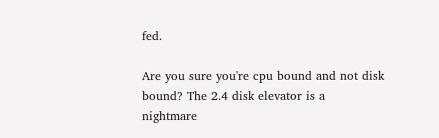fed.

Are you sure you're cpu bound and not disk bound? The 2.4 disk elevator is a
nightmare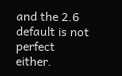and the 2.6 default is not perfect either.